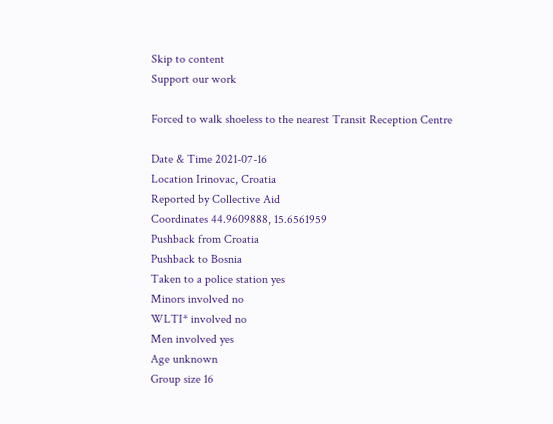Skip to content
Support our work

Forced to walk shoeless to the nearest Transit Reception Centre

Date & Time 2021-07-16
Location Irinovac, Croatia
Reported by Collective Aid
Coordinates 44.9609888, 15.6561959
Pushback from Croatia
Pushback to Bosnia
Taken to a police station yes
Minors involved no
WLTI* involved no
Men involved yes
Age unknown
Group size 16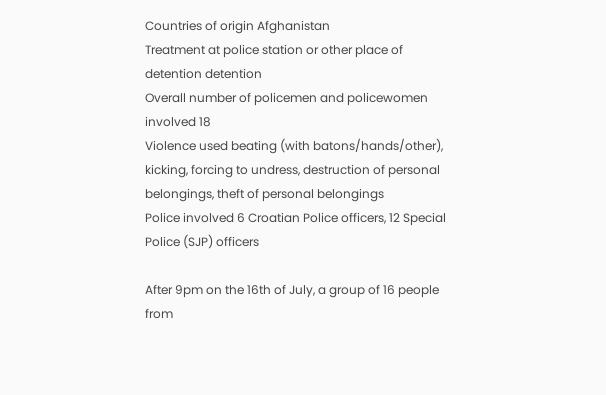Countries of origin Afghanistan
Treatment at police station or other place of detention detention
Overall number of policemen and policewomen involved 18
Violence used beating (with batons/hands/other), kicking, forcing to undress, destruction of personal belongings, theft of personal belongings
Police involved 6 Croatian Police officers, 12 Special Police (SJP) officers

After 9pm on the 16th of July, a group of 16 people from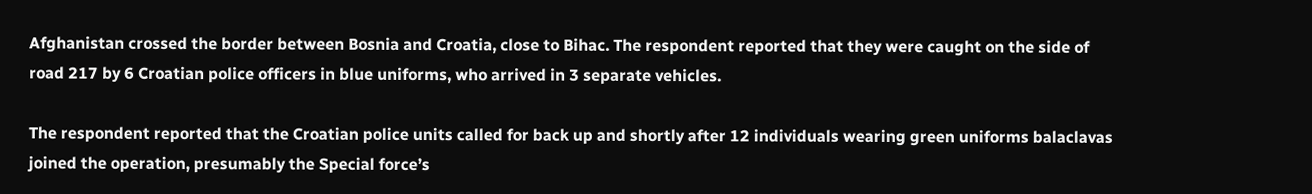Afghanistan crossed the border between Bosnia and Croatia, close to Bihac. The respondent reported that they were caught on the side of road 217 by 6 Croatian police officers in blue uniforms, who arrived in 3 separate vehicles.

The respondent reported that the Croatian police units called for back up and shortly after 12 individuals wearing green uniforms balaclavas joined the operation, presumably the Special force’s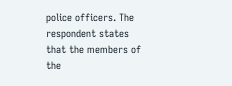police officers. The respondent states that the members of the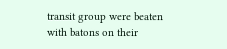transit group were beaten with batons on their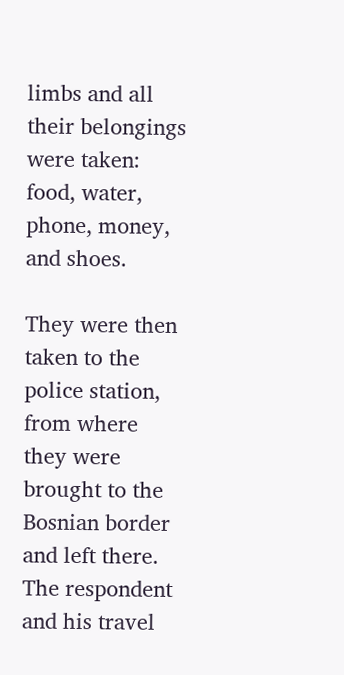limbs and all their belongings were taken: food, water, phone, money, and shoes.

They were then taken to the police station, from where they were brought to the Bosnian border and left there. The respondent and his travel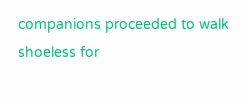companions proceeded to walk shoeless for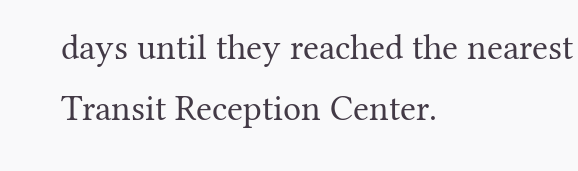days until they reached the nearest Transit Reception Center.